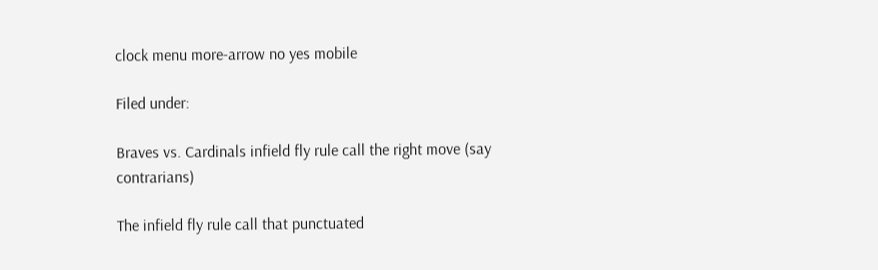clock menu more-arrow no yes mobile

Filed under:

Braves vs. Cardinals infield fly rule call the right move (say contrarians)

The infield fly rule call that punctuated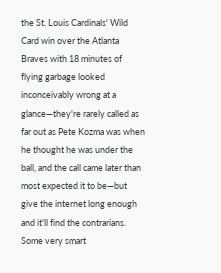the St. Louis Cardinals' Wild Card win over the Atlanta Braves with 18 minutes of flying garbage looked inconceivably wrong at a glance—they're rarely called as far out as Pete Kozma was when he thought he was under the ball, and the call came later than most expected it to be—but give the internet long enough and it'll find the contrarians. Some very smart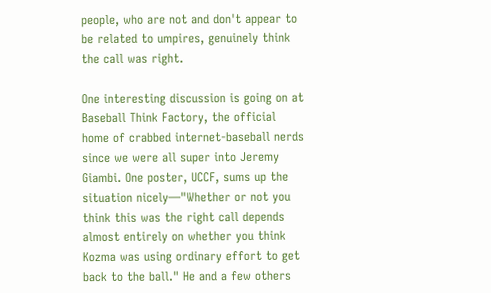people, who are not and don't appear to be related to umpires, genuinely think the call was right.

One interesting discussion is going on at Baseball Think Factory, the official home of crabbed internet-baseball nerds since we were all super into Jeremy Giambi. One poster, UCCF, sums up the situation nicely—"Whether or not you think this was the right call depends almost entirely on whether you think Kozma was using ordinary effort to get back to the ball." He and a few others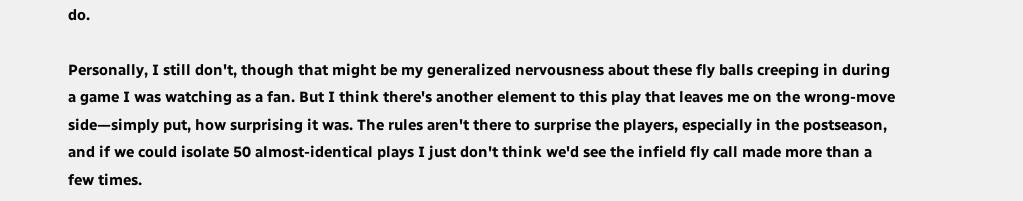do.

Personally, I still don't, though that might be my generalized nervousness about these fly balls creeping in during a game I was watching as a fan. But I think there's another element to this play that leaves me on the wrong-move side—simply put, how surprising it was. The rules aren't there to surprise the players, especially in the postseason, and if we could isolate 50 almost-identical plays I just don't think we'd see the infield fly call made more than a few times.